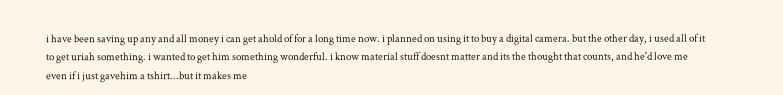i have been saving up any and all money i can get ahold of for a long time now. i planned on using it to buy a digital camera. but the other day, i used all of it to get uriah something. i wanted to get him something wonderful. i know material stuff doesnt matter and its the thought that counts, and he'd love me even if i just gavehim a tshirt...but it makes me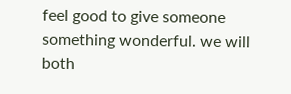feel good to give someone something wonderful. we will both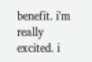benefit. i'm really excited. i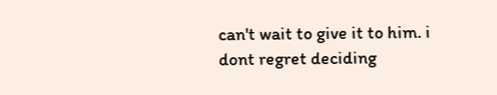can't wait to give it to him. i dont regret deciding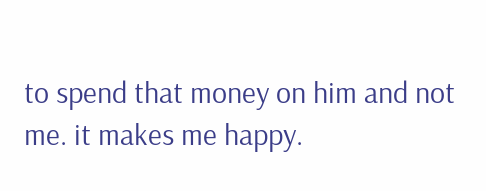to spend that money on him and not me. it makes me happy.